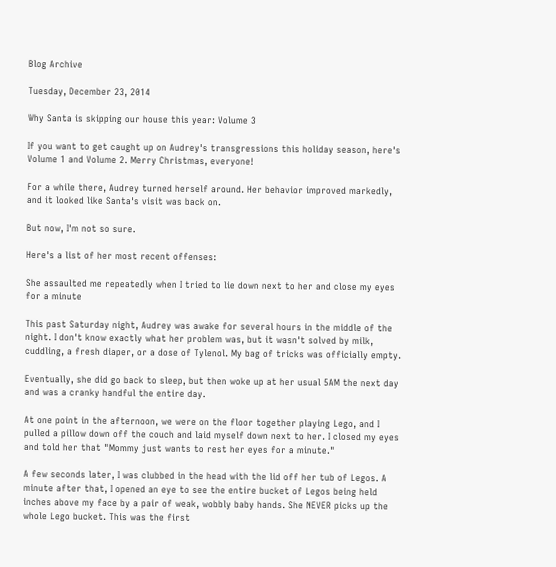Blog Archive

Tuesday, December 23, 2014

Why Santa is skipping our house this year: Volume 3

If you want to get caught up on Audrey's transgressions this holiday season, here's Volume 1 and Volume 2. Merry Christmas, everyone!

For a while there, Audrey turned herself around. Her behavior improved markedly, and it looked like Santa's visit was back on.

But now, I'm not so sure.

Here's a list of her most recent offenses:

She assaulted me repeatedly when I tried to lie down next to her and close my eyes for a minute

This past Saturday night, Audrey was awake for several hours in the middle of the night. I don't know exactly what her problem was, but it wasn't solved by milk, cuddling, a fresh diaper, or a dose of Tylenol. My bag of tricks was officially empty.

Eventually, she did go back to sleep, but then woke up at her usual 5AM the next day and was a cranky handful the entire day.

At one point in the afternoon, we were on the floor together playing Lego, and I pulled a pillow down off the couch and laid myself down next to her. I closed my eyes and told her that "Mommy just wants to rest her eyes for a minute."

A few seconds later, I was clubbed in the head with the lid off her tub of Legos. A minute after that, I opened an eye to see the entire bucket of Legos being held inches above my face by a pair of weak, wobbly baby hands. She NEVER picks up the whole Lego bucket. This was the first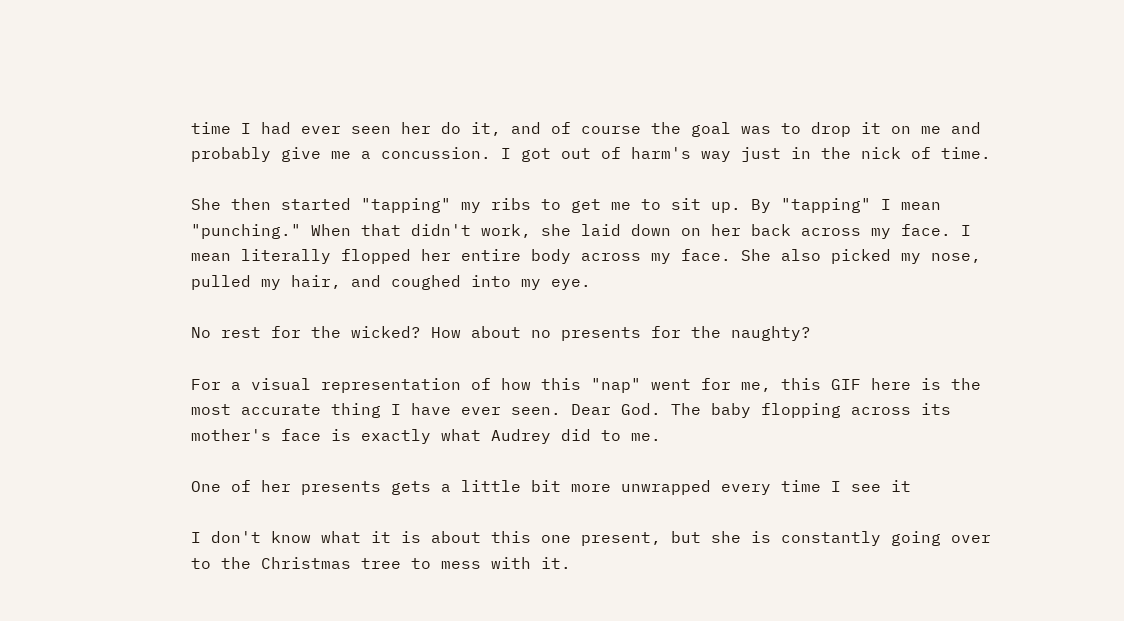time I had ever seen her do it, and of course the goal was to drop it on me and probably give me a concussion. I got out of harm's way just in the nick of time.

She then started "tapping" my ribs to get me to sit up. By "tapping" I mean "punching." When that didn't work, she laid down on her back across my face. I mean literally flopped her entire body across my face. She also picked my nose, pulled my hair, and coughed into my eye.

No rest for the wicked? How about no presents for the naughty?

For a visual representation of how this "nap" went for me, this GIF here is the most accurate thing I have ever seen. Dear God. The baby flopping across its mother's face is exactly what Audrey did to me.

One of her presents gets a little bit more unwrapped every time I see it

I don't know what it is about this one present, but she is constantly going over to the Christmas tree to mess with it.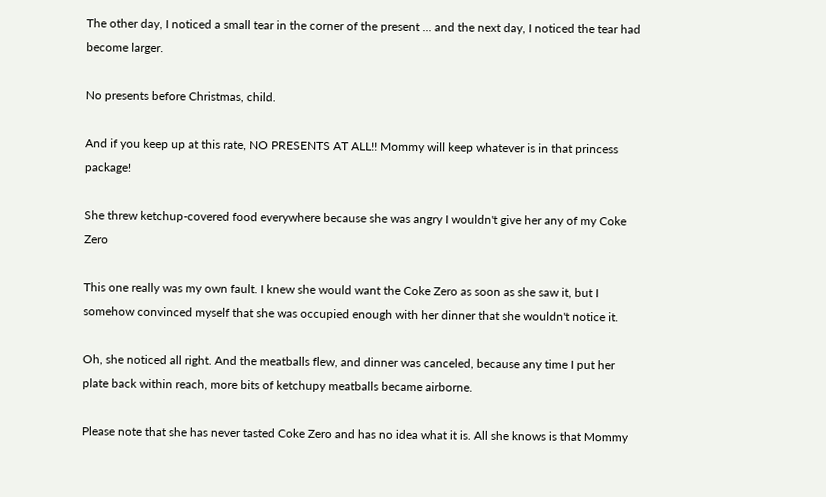The other day, I noticed a small tear in the corner of the present ... and the next day, I noticed the tear had become larger.

No presents before Christmas, child.

And if you keep up at this rate, NO PRESENTS AT ALL!! Mommy will keep whatever is in that princess package!

She threw ketchup-covered food everywhere because she was angry I wouldn't give her any of my Coke Zero

This one really was my own fault. I knew she would want the Coke Zero as soon as she saw it, but I somehow convinced myself that she was occupied enough with her dinner that she wouldn't notice it.

Oh, she noticed all right. And the meatballs flew, and dinner was canceled, because any time I put her plate back within reach, more bits of ketchupy meatballs became airborne.

Please note that she has never tasted Coke Zero and has no idea what it is. All she knows is that Mommy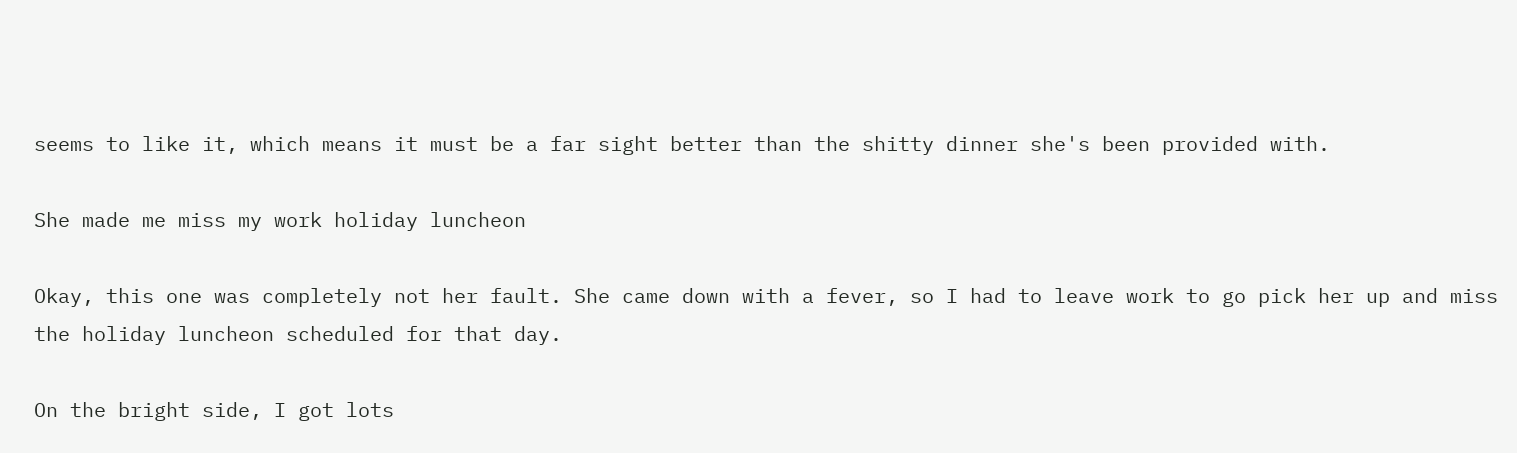seems to like it, which means it must be a far sight better than the shitty dinner she's been provided with.

She made me miss my work holiday luncheon

Okay, this one was completely not her fault. She came down with a fever, so I had to leave work to go pick her up and miss the holiday luncheon scheduled for that day.

On the bright side, I got lots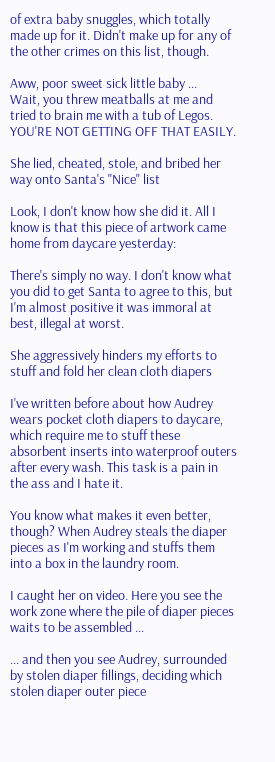of extra baby snuggles, which totally made up for it. Didn't make up for any of the other crimes on this list, though.

Aww, poor sweet sick little baby ...
Wait, you threw meatballs at me and tried to brain me with a tub of Legos. YOU'RE NOT GETTING OFF THAT EASILY.

She lied, cheated, stole, and bribed her way onto Santa's "Nice" list

Look, I don't know how she did it. All I know is that this piece of artwork came home from daycare yesterday:

There's simply no way. I don't know what you did to get Santa to agree to this, but I'm almost positive it was immoral at best, illegal at worst.

She aggressively hinders my efforts to stuff and fold her clean cloth diapers

I've written before about how Audrey wears pocket cloth diapers to daycare, which require me to stuff these absorbent inserts into waterproof outers after every wash. This task is a pain in the ass and I hate it.

You know what makes it even better, though? When Audrey steals the diaper pieces as I'm working and stuffs them into a box in the laundry room.

I caught her on video. Here you see the work zone where the pile of diaper pieces waits to be assembled ...

... and then you see Audrey, surrounded by stolen diaper fillings, deciding which stolen diaper outer piece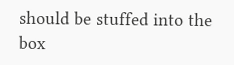should be stuffed into the box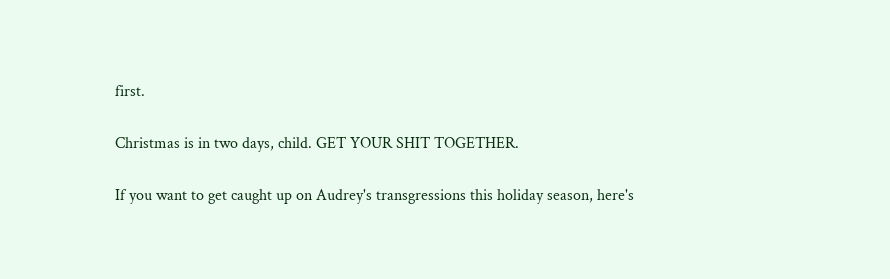first.

Christmas is in two days, child. GET YOUR SHIT TOGETHER.

If you want to get caught up on Audrey's transgressions this holiday season, here's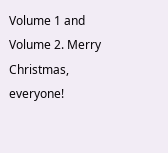Volume 1 and Volume 2. Merry Christmas, everyone!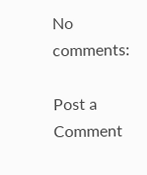No comments:

Post a Comment